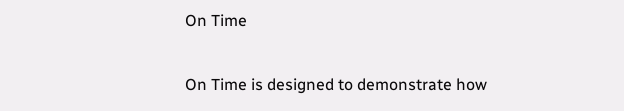On Time

On Time is designed to demonstrate how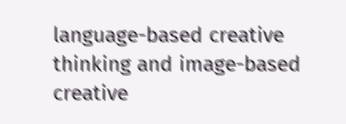language-based creative thinking and image-based creative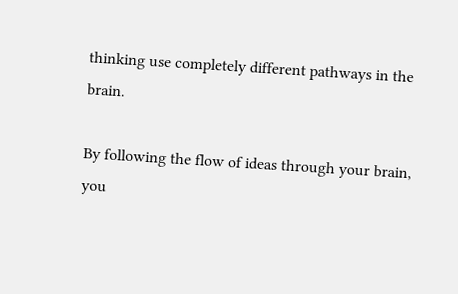thinking use completely different pathways in the brain.

By following the flow of ideas through your brain, you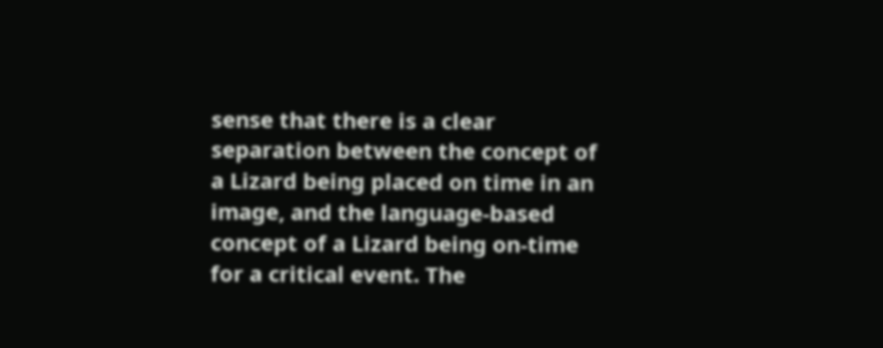sense that there is a clear separation between the concept of a Lizard being placed on time in an image, and the language-based concept of a Lizard being on-time for a critical event. The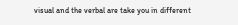visual and the verbal are take you in different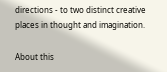directions - to two distinct creative places in thought and imagination.

About this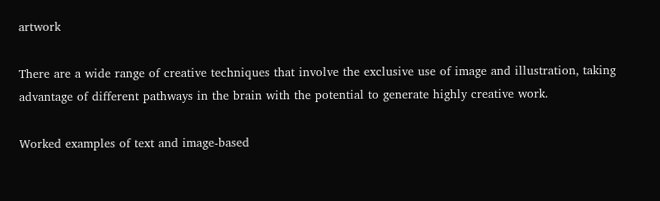artwork

There are a wide range of creative techniques that involve the exclusive use of image and illustration, taking advantage of different pathways in the brain with the potential to generate highly creative work.

Worked examples of text and image-based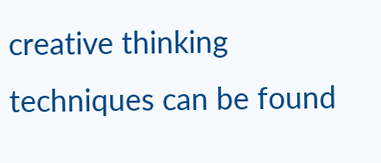creative thinking techniques can be found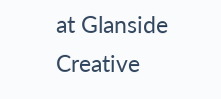at Glanside Creative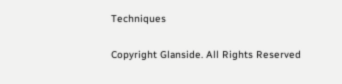Techniques

Copyright Glanside. All Rights Reserved